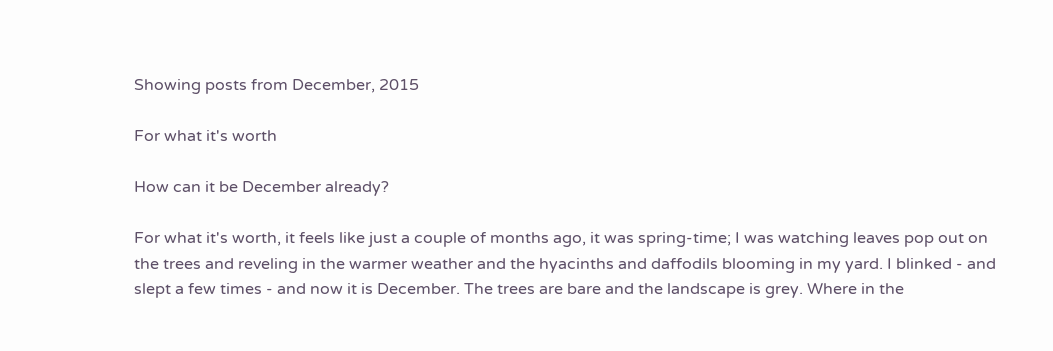Showing posts from December, 2015

For what it's worth

How can it be December already?

For what it's worth, it feels like just a couple of months ago, it was spring-time; I was watching leaves pop out on the trees and reveling in the warmer weather and the hyacinths and daffodils blooming in my yard. I blinked - and slept a few times - and now it is December. The trees are bare and the landscape is grey. Where in the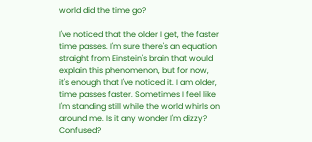world did the time go?

I've noticed that the older I get, the faster time passes. I'm sure there's an equation straight from Einstein's brain that would explain this phenomenon, but for now, it's enough that I've noticed it. I am older, time passes faster. Sometimes I feel like I'm standing still while the world whirls on around me. Is it any wonder I'm dizzy? Confused?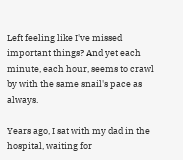Left feeling like I've missed important things? And yet each minute, each hour, seems to crawl by with the same snail's pace as always.

Years ago, I sat with my dad in the hospital, waiting for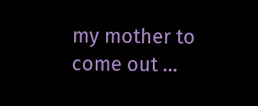my mother to come out …